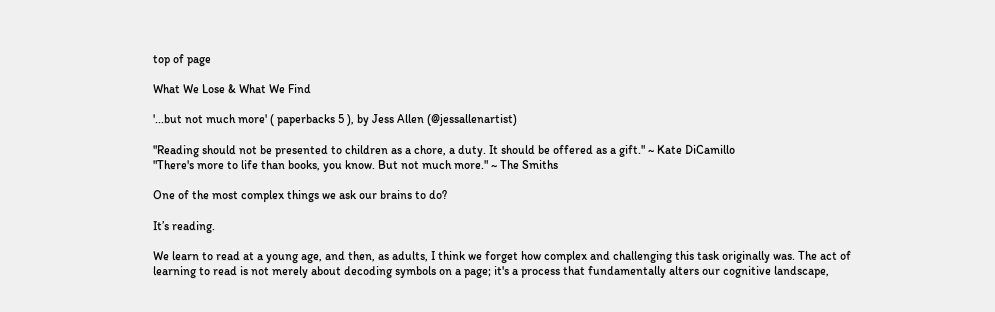top of page

What We Lose & What We Find

'...but not much more' ( paperbacks 5 ), by Jess Allen (@jessallenartist)

"Reading should not be presented to children as a chore, a duty. It should be offered as a gift." ~ Kate DiCamillo
"There's more to life than books, you know. But not much more." ~ The Smiths

One of the most complex things we ask our brains to do?

It’s reading.

We learn to read at a young age, and then, as adults, I think we forget how complex and challenging this task originally was. The act of learning to read is not merely about decoding symbols on a page; it's a process that fundamentally alters our cognitive landscape,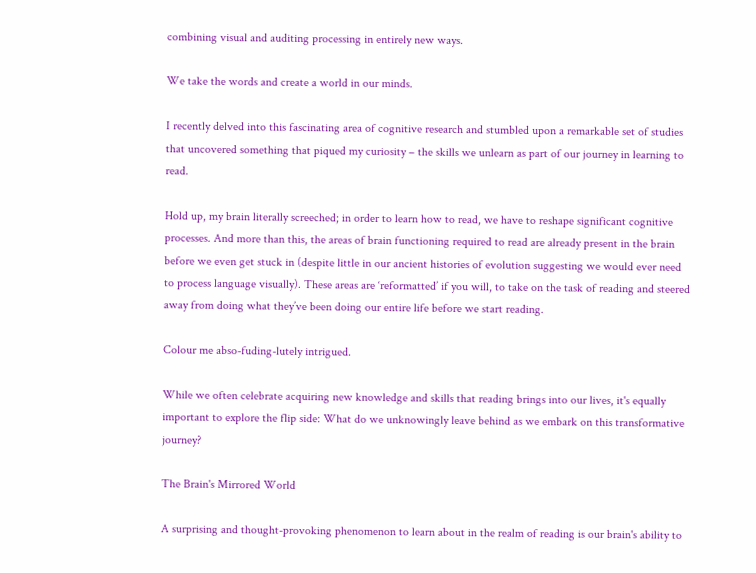combining visual and auditing processing in entirely new ways.

We take the words and create a world in our minds.

I recently delved into this fascinating area of cognitive research and stumbled upon a remarkable set of studies that uncovered something that piqued my curiosity – the skills we unlearn as part of our journey in learning to read.

Hold up, my brain literally screeched; in order to learn how to read, we have to reshape significant cognitive processes. And more than this, the areas of brain functioning required to read are already present in the brain before we even get stuck in (despite little in our ancient histories of evolution suggesting we would ever need to process language visually). These areas are ‘reformatted’ if you will, to take on the task of reading and steered away from doing what they’ve been doing our entire life before we start reading.

Colour me abso-fuding-lutely intrigued.

While we often celebrate acquiring new knowledge and skills that reading brings into our lives, it's equally important to explore the flip side: What do we unknowingly leave behind as we embark on this transformative journey?

The Brain's Mirrored World

A surprising and thought-provoking phenomenon to learn about in the realm of reading is our brain's ability to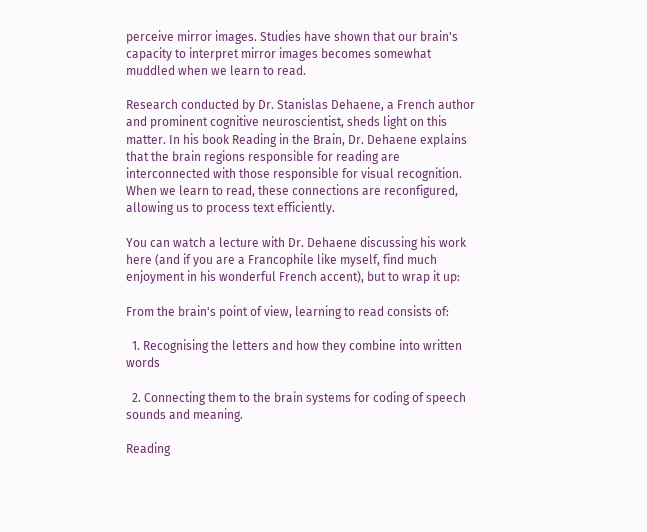perceive mirror images. Studies have shown that our brain's capacity to interpret mirror images becomes somewhat muddled when we learn to read.

Research conducted by Dr. Stanislas Dehaene, a French author and prominent cognitive neuroscientist, sheds light on this matter. In his book Reading in the Brain, Dr. Dehaene explains that the brain regions responsible for reading are interconnected with those responsible for visual recognition. When we learn to read, these connections are reconfigured, allowing us to process text efficiently.

You can watch a lecture with Dr. Dehaene discussing his work here (and if you are a Francophile like myself, find much enjoyment in his wonderful French accent), but to wrap it up:

From the brain's point of view, learning to read consists of:

  1. Recognising the letters and how they combine into written words

  2. Connecting them to the brain systems for coding of speech sounds and meaning.

Reading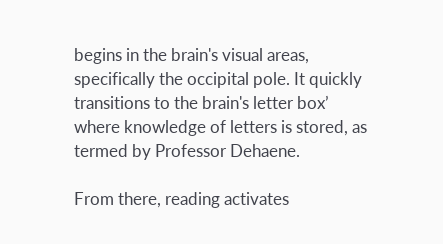begins in the brain's visual areas, specifically the occipital pole. It quickly transitions to the brain's letter box’ where knowledge of letters is stored, as termed by Professor Dehaene.

From there, reading activates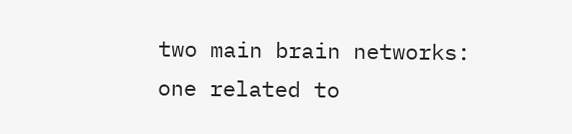two main brain networks: one related to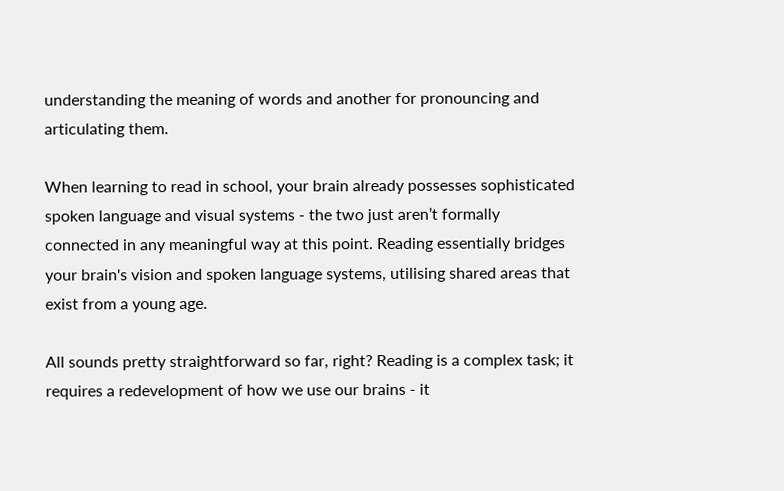understanding the meaning of words and another for pronouncing and articulating them.

When learning to read in school, your brain already possesses sophisticated spoken language and visual systems - the two just aren’t formally connected in any meaningful way at this point. Reading essentially bridges your brain's vision and spoken language systems, utilising shared areas that exist from a young age.

All sounds pretty straightforward so far, right? Reading is a complex task; it requires a redevelopment of how we use our brains - it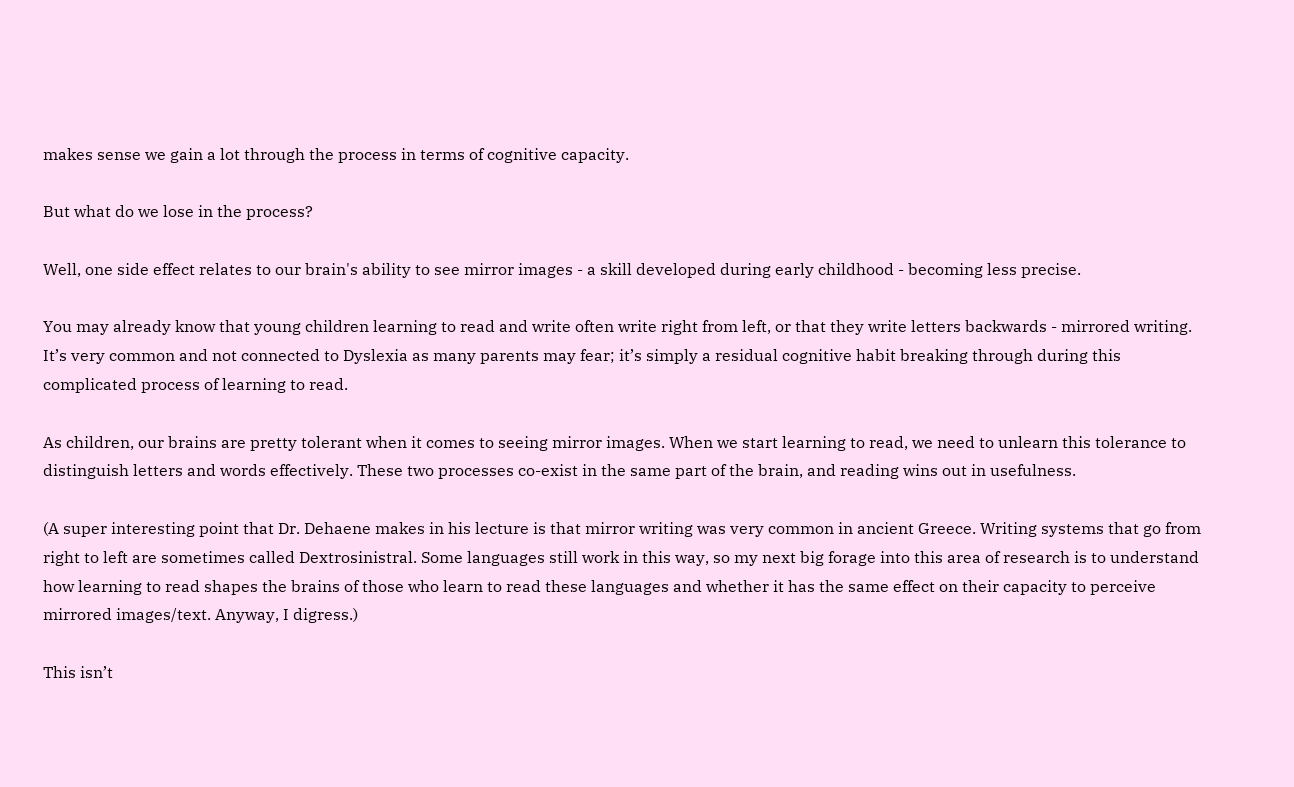makes sense we gain a lot through the process in terms of cognitive capacity.

But what do we lose in the process?

Well, one side effect relates to our brain's ability to see mirror images - a skill developed during early childhood - becoming less precise.

You may already know that young children learning to read and write often write right from left, or that they write letters backwards - mirrored writing. It’s very common and not connected to Dyslexia as many parents may fear; it’s simply a residual cognitive habit breaking through during this complicated process of learning to read.

As children, our brains are pretty tolerant when it comes to seeing mirror images. When we start learning to read, we need to unlearn this tolerance to distinguish letters and words effectively. These two processes co-exist in the same part of the brain, and reading wins out in usefulness.

(A super interesting point that Dr. Dehaene makes in his lecture is that mirror writing was very common in ancient Greece. Writing systems that go from right to left are sometimes called Dextrosinistral. Some languages still work in this way, so my next big forage into this area of research is to understand how learning to read shapes the brains of those who learn to read these languages and whether it has the same effect on their capacity to perceive mirrored images/text. Anyway, I digress.)

This isn’t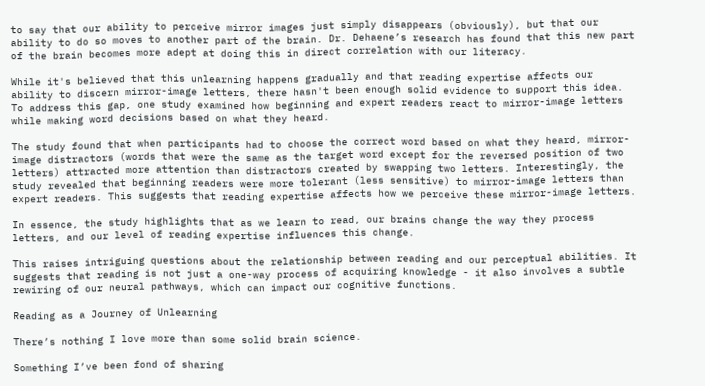to say that our ability to perceive mirror images just simply disappears (obviously), but that our ability to do so moves to another part of the brain. Dr. Dehaene’s research has found that this new part of the brain becomes more adept at doing this in direct correlation with our literacy.

While it's believed that this unlearning happens gradually and that reading expertise affects our ability to discern mirror-image letters, there hasn't been enough solid evidence to support this idea. To address this gap, one study examined how beginning and expert readers react to mirror-image letters while making word decisions based on what they heard.

The study found that when participants had to choose the correct word based on what they heard, mirror-image distractors (words that were the same as the target word except for the reversed position of two letters) attracted more attention than distractors created by swapping two letters. Interestingly, the study revealed that beginning readers were more tolerant (less sensitive) to mirror-image letters than expert readers. This suggests that reading expertise affects how we perceive these mirror-image letters.

In essence, the study highlights that as we learn to read, our brains change the way they process letters, and our level of reading expertise influences this change.

This raises intriguing questions about the relationship between reading and our perceptual abilities. It suggests that reading is not just a one-way process of acquiring knowledge - it also involves a subtle rewiring of our neural pathways, which can impact our cognitive functions.

Reading as a Journey of Unlearning

There’s nothing I love more than some solid brain science.

Something I’ve been fond of sharing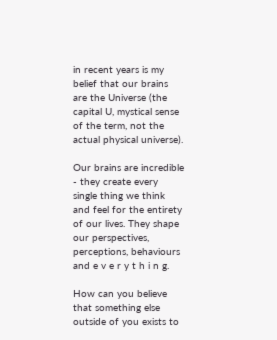in recent years is my belief that our brains are the Universe (the capital U, mystical sense of the term, not the actual physical universe).

Our brains are incredible - they create every single thing we think and feel for the entirety of our lives. They shape our perspectives, perceptions, behaviours and e v e r y t h i n g.

How can you believe that something else outside of you exists to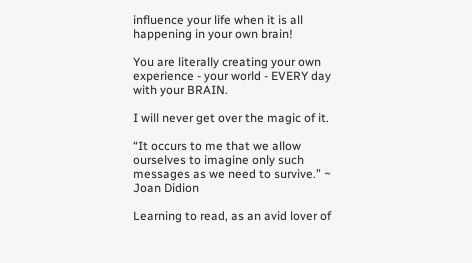influence your life when it is all happening in your own brain!

You are literally creating your own experience - your world - EVERY day with your BRAIN.

I will never get over the magic of it.

“It occurs to me that we allow ourselves to imagine only such messages as we need to survive.” ~ Joan Didion

Learning to read, as an avid lover of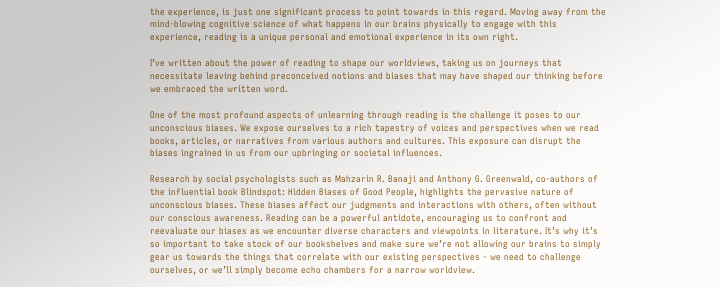the experience, is just one significant process to point towards in this regard. Moving away from the mind-blowing cognitive science of what happens in our brains physically to engage with this experience, reading is a unique personal and emotional experience in its own right.

I’ve written about the power of reading to shape our worldviews, taking us on journeys that necessitate leaving behind preconceived notions and biases that may have shaped our thinking before we embraced the written word.

One of the most profound aspects of unlearning through reading is the challenge it poses to our unconscious biases. We expose ourselves to a rich tapestry of voices and perspectives when we read books, articles, or narratives from various authors and cultures. This exposure can disrupt the biases ingrained in us from our upbringing or societal influences.

Research by social psychologists such as Mahzarin R. Banaji and Anthony G. Greenwald, co-authors of the influential book Blindspot: Hidden Biases of Good People, highlights the pervasive nature of unconscious biases. These biases affect our judgments and interactions with others, often without our conscious awareness. Reading can be a powerful antidote, encouraging us to confront and reevaluate our biases as we encounter diverse characters and viewpoints in literature. It’s why it’s so important to take stock of our bookshelves and make sure we’re not allowing our brains to simply gear us towards the things that correlate with our existing perspectives - we need to challenge ourselves, or we’ll simply become echo chambers for a narrow worldview.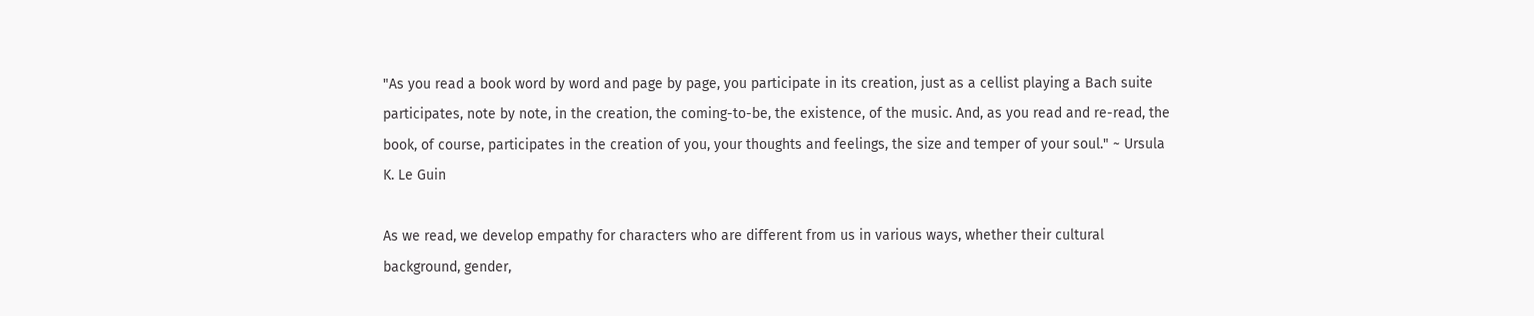"As you read a book word by word and page by page, you participate in its creation, just as a cellist playing a Bach suite participates, note by note, in the creation, the coming-to-be, the existence, of the music. And, as you read and re-read, the book, of course, participates in the creation of you, your thoughts and feelings, the size and temper of your soul." ~ Ursula K. Le Guin

As we read, we develop empathy for characters who are different from us in various ways, whether their cultural background, gender,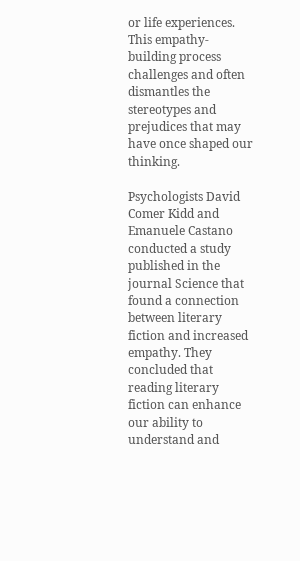or life experiences. This empathy-building process challenges and often dismantles the stereotypes and prejudices that may have once shaped our thinking.

Psychologists David Comer Kidd and Emanuele Castano conducted a study published in the journal Science that found a connection between literary fiction and increased empathy. They concluded that reading literary fiction can enhance our ability to understand and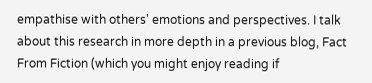empathise with others' emotions and perspectives. I talk about this research in more depth in a previous blog, Fact From Fiction (which you might enjoy reading if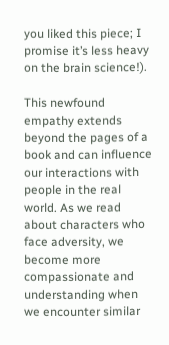you liked this piece; I promise it’s less heavy on the brain science!).

This newfound empathy extends beyond the pages of a book and can influence our interactions with people in the real world. As we read about characters who face adversity, we become more compassionate and understanding when we encounter similar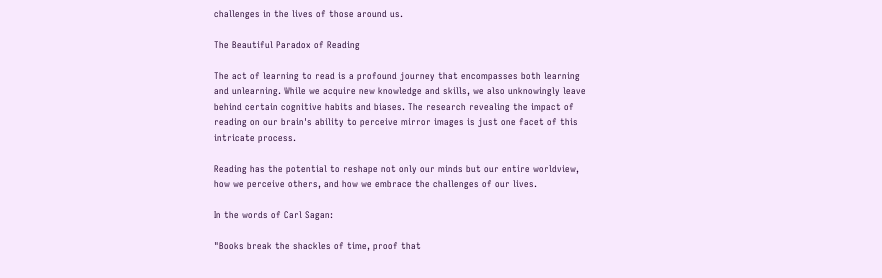challenges in the lives of those around us.

The Beautiful Paradox of Reading

The act of learning to read is a profound journey that encompasses both learning and unlearning. While we acquire new knowledge and skills, we also unknowingly leave behind certain cognitive habits and biases. The research revealing the impact of reading on our brain's ability to perceive mirror images is just one facet of this intricate process.

Reading has the potential to reshape not only our minds but our entire worldview, how we perceive others, and how we embrace the challenges of our lives.

In the words of Carl Sagan:

"Books break the shackles of time, proof that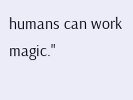humans can work magic."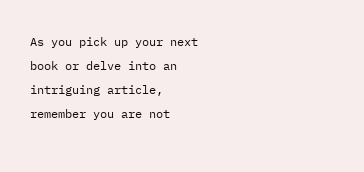As you pick up your next book or delve into an intriguing article, remember you are not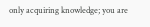only acquiring knowledge; you are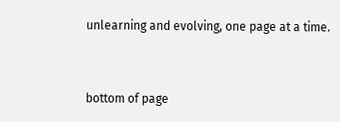unlearning and evolving, one page at a time.


bottom of page